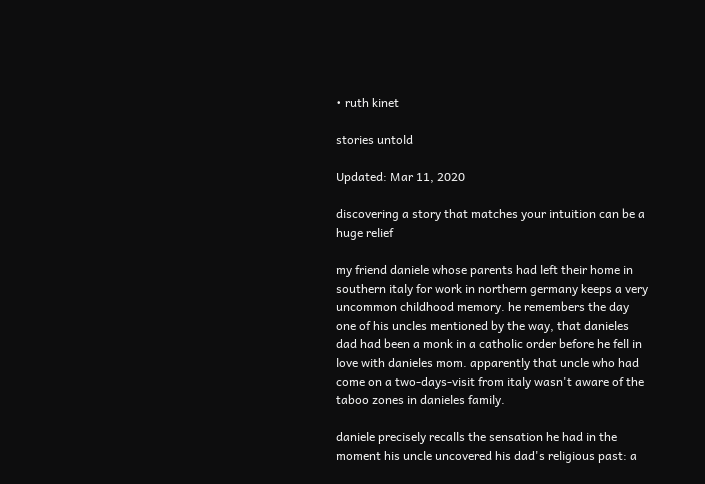• ruth kinet

stories untold

Updated: Mar 11, 2020

discovering a story that matches your intuition can be a huge relief

my friend daniele whose parents had left their home in southern italy for work in northern germany keeps a very uncommon childhood memory. he remembers the day one of his uncles mentioned by the way, that danieles dad had been a monk in a catholic order before he fell in love with danieles mom. apparently that uncle who had come on a two-days-visit from italy wasn't aware of the taboo zones in danieles family.

daniele precisely recalls the sensation he had in the moment his uncle uncovered his dad's religious past: a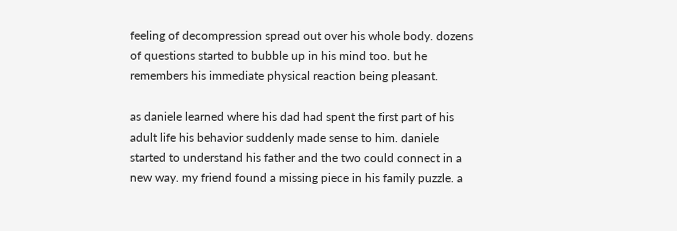feeling of decompression spread out over his whole body. dozens of questions started to bubble up in his mind too. but he remembers his immediate physical reaction being pleasant.

as daniele learned where his dad had spent the first part of his adult life his behavior suddenly made sense to him. daniele started to understand his father and the two could connect in a new way. my friend found a missing piece in his family puzzle. a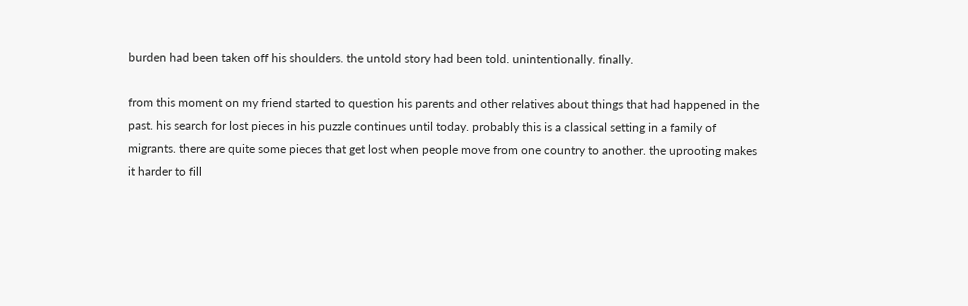burden had been taken off his shoulders. the untold story had been told. unintentionally. finally.

from this moment on my friend started to question his parents and other relatives about things that had happened in the past. his search for lost pieces in his puzzle continues until today. probably this is a classical setting in a family of migrants. there are quite some pieces that get lost when people move from one country to another. the uprooting makes it harder to fill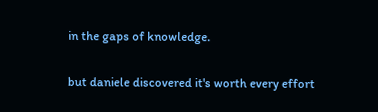in the gaps of knowledge.

but daniele discovered it's worth every effort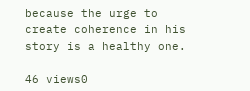because the urge to create coherence in his story is a healthy one.

46 views0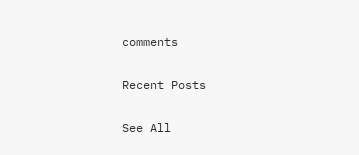comments

Recent Posts

See All